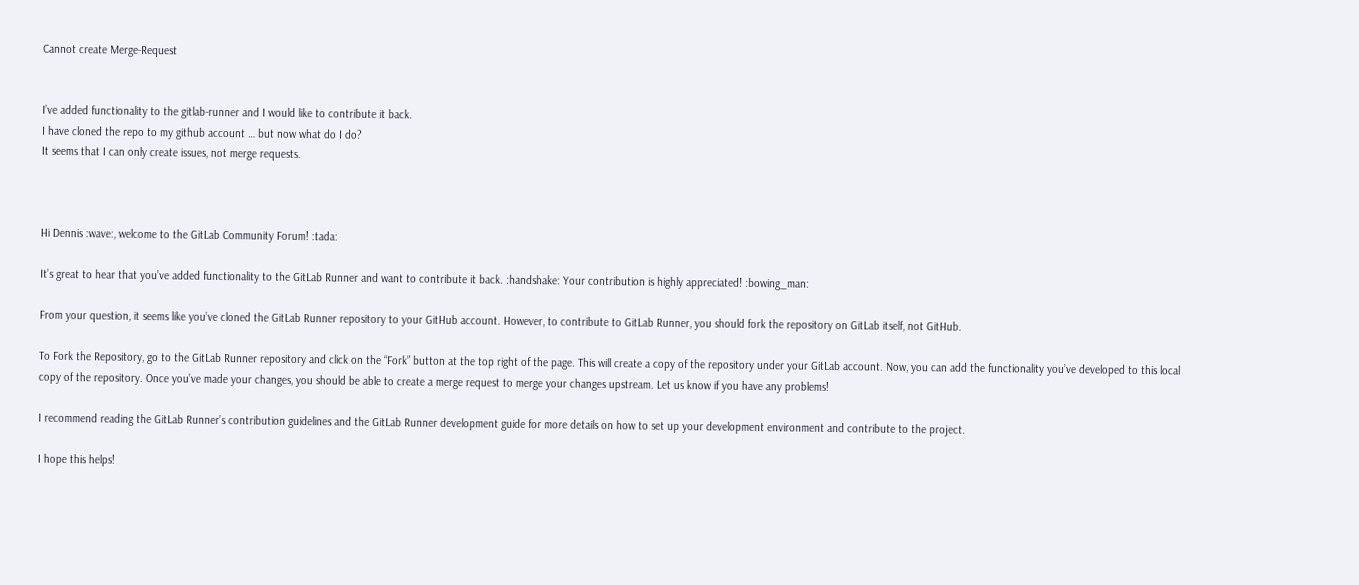Cannot create Merge-Request


I’ve added functionality to the gitlab-runner and I would like to contribute it back.
I have cloned the repo to my github account … but now what do I do?
It seems that I can only create issues, not merge requests.



Hi Dennis :wave:, welcome to the GitLab Community Forum! :tada:

It’s great to hear that you’ve added functionality to the GitLab Runner and want to contribute it back. :handshake: Your contribution is highly appreciated! :bowing_man:

From your question, it seems like you’ve cloned the GitLab Runner repository to your GitHub account. However, to contribute to GitLab Runner, you should fork the repository on GitLab itself, not GitHub.

To Fork the Repository, go to the GitLab Runner repository and click on the “Fork” button at the top right of the page. This will create a copy of the repository under your GitLab account. Now, you can add the functionality you’ve developed to this local copy of the repository. Once you’ve made your changes, you should be able to create a merge request to merge your changes upstream. Let us know if you have any problems!

I recommend reading the GitLab Runner’s contribution guidelines and the GitLab Runner development guide for more details on how to set up your development environment and contribute to the project.

I hope this helps!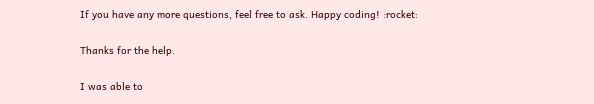If you have any more questions, feel free to ask. Happy coding! :rocket:

Thanks for the help.

I was able to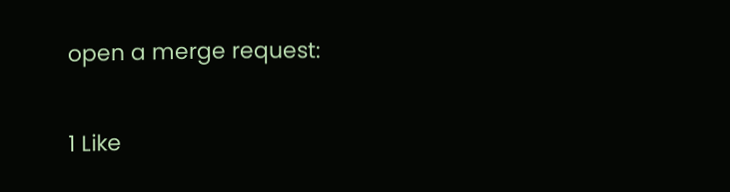open a merge request:

1 Like